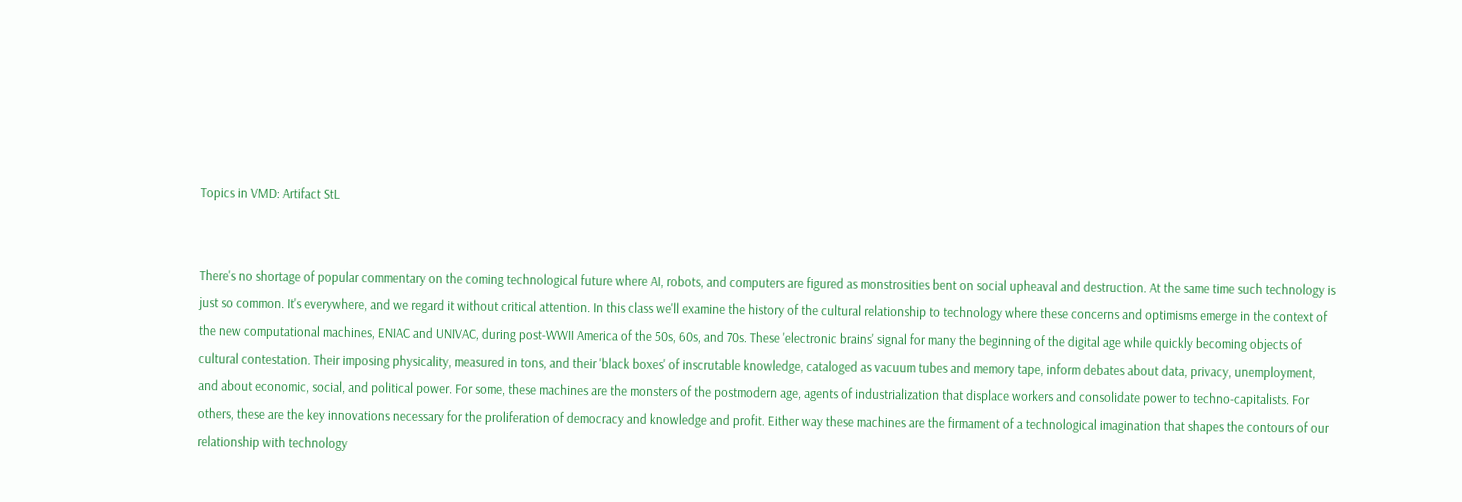Topics in VMD: Artifact StL


There's no shortage of popular commentary on the coming technological future where AI, robots, and computers are figured as monstrosities bent on social upheaval and destruction. At the same time such technology is just so common. It's everywhere, and we regard it without critical attention. In this class we'll examine the history of the cultural relationship to technology where these concerns and optimisms emerge in the context of the new computational machines, ENIAC and UNIVAC, during post-WWII America of the 50s, 60s, and 70s. These 'electronic brains' signal for many the beginning of the digital age while quickly becoming objects of cultural contestation. Their imposing physicality, measured in tons, and their 'black boxes' of inscrutable knowledge, cataloged as vacuum tubes and memory tape, inform debates about data, privacy, unemployment, and about economic, social, and political power. For some, these machines are the monsters of the postmodern age, agents of industrialization that displace workers and consolidate power to techno-capitalists. For others, these are the key innovations necessary for the proliferation of democracy and knowledge and profit. Either way these machines are the firmament of a technological imagination that shapes the contours of our relationship with technology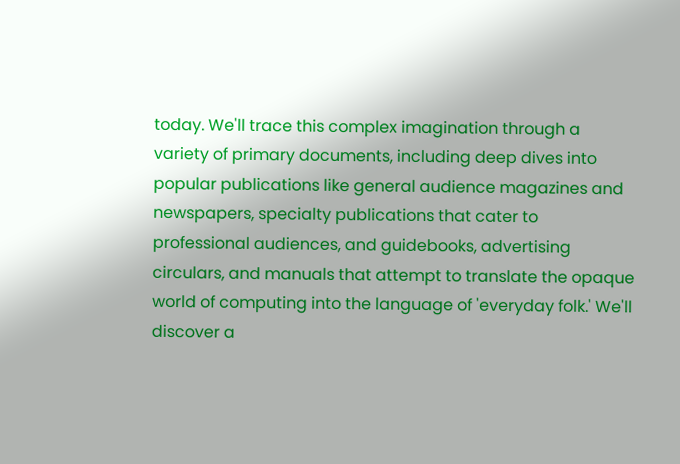today. We'll trace this complex imagination through a variety of primary documents, including deep dives into popular publications like general audience magazines and newspapers, specialty publications that cater to professional audiences, and guidebooks, advertising circulars, and manuals that attempt to translate the opaque world of computing into the language of 'everyday folk.' We'll discover a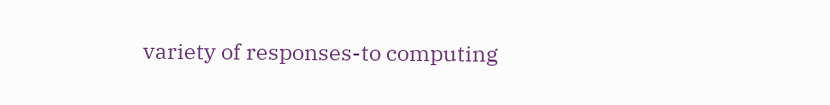variety of responses-to computing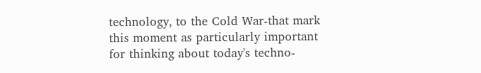technology, to the Cold War-that mark this moment as particularly important for thinking about today's techno-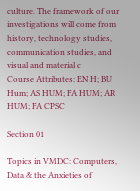culture. The framework of our investigations will come from history, technology studies, communication studies, and visual and material c
Course Attributes: EN H; BU Hum; AS HUM; FA HUM; AR HUM; FA CPSC

Section 01

Topics in VMDC: Computers, Data & the Anxieties of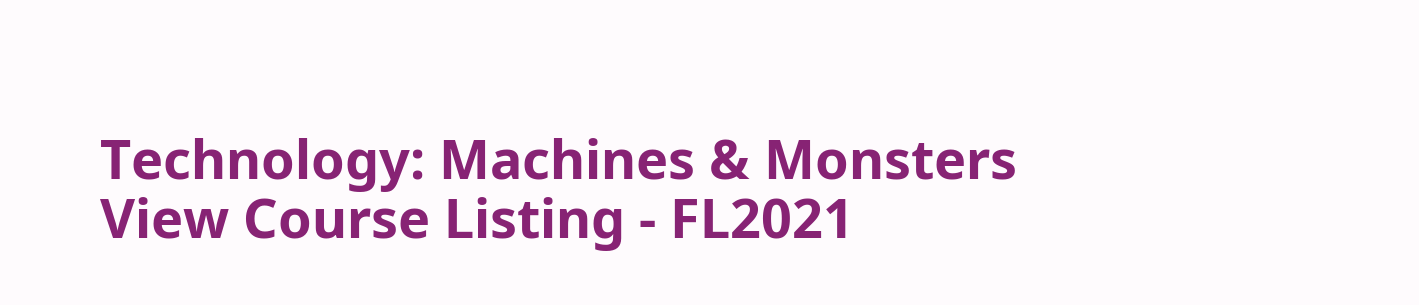Technology: Machines & Monsters
View Course Listing - FL2021